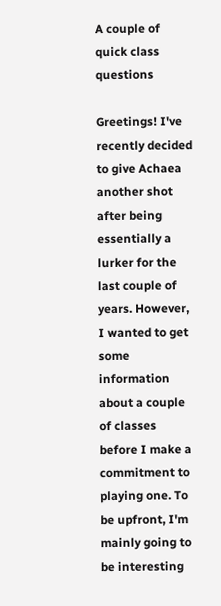A couple of quick class questions

Greetings! I've recently decided to give Achaea another shot after being essentially a lurker for the last couple of years. However, I wanted to get some information about a couple of classes before I make a commitment to playing one. To be upfront, I'm mainly going to be interesting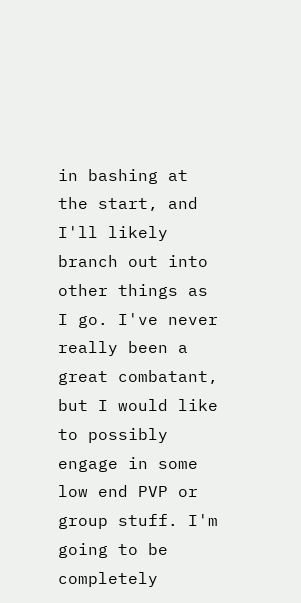in bashing at the start, and I'll likely branch out into other things as I go. I've never really been a great combatant, but I would like to possibly engage in some low end PVP or group stuff. I'm going to be completely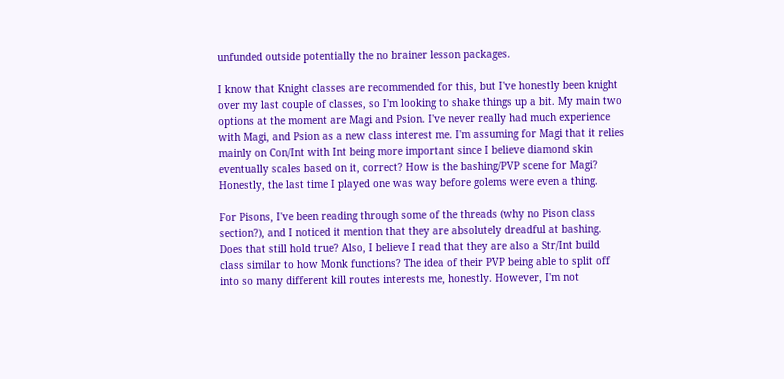unfunded outside potentially the no brainer lesson packages.

I know that Knight classes are recommended for this, but I've honestly been knight over my last couple of classes, so I'm looking to shake things up a bit. My main two options at the moment are Magi and Psion. I've never really had much experience with Magi, and Psion as a new class interest me. I'm assuming for Magi that it relies mainly on Con/Int with Int being more important since I believe diamond skin eventually scales based on it, correct? How is the bashing/PVP scene for Magi? Honestly, the last time I played one was way before golems were even a thing.

For Pisons, I've been reading through some of the threads (why no Pison class section?), and I noticed it mention that they are absolutely dreadful at bashing. Does that still hold true? Also, I believe I read that they are also a Str/Int build class similar to how Monk functions? The idea of their PVP being able to split off into so many different kill routes interests me, honestly. However, I'm not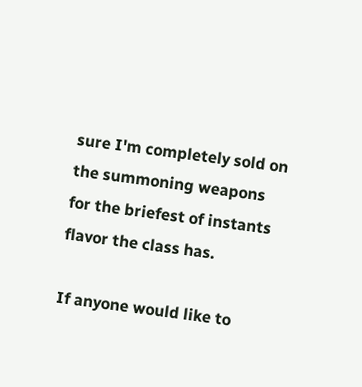sure I'm completely sold on the summoning weapons for the briefest of instants flavor the class has.

If anyone would like to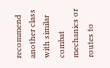recommend another class with similar combat mechanics or routes to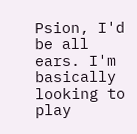Psion, I'd be all ears. I'm basically looking to play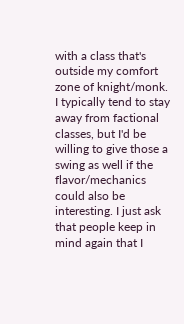with a class that's outside my comfort zone of knight/monk. I typically tend to stay away from factional classes, but I'd be willing to give those a swing as well if the flavor/mechanics could also be interesting. I just ask that people keep in mind again that I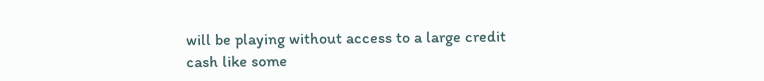will be playing without access to a large credit cash like some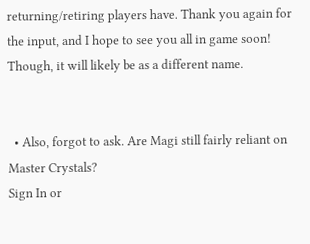returning/retiring players have. Thank you again for the input, and I hope to see you all in game soon! Though, it will likely be as a different name.


  • Also, forgot to ask. Are Magi still fairly reliant on Master Crystals?
Sign In or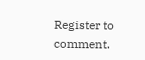Register to comment.